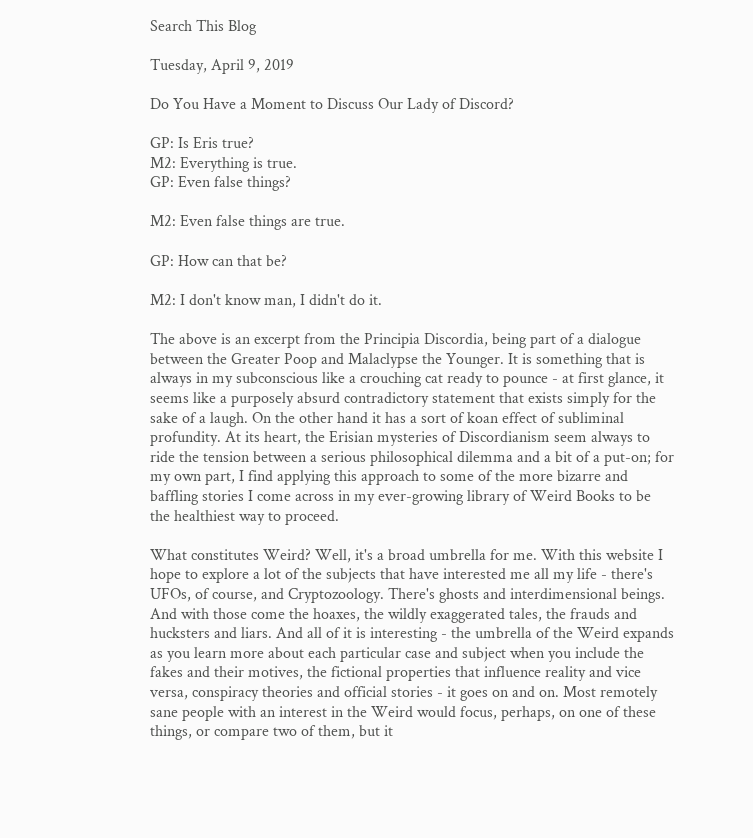Search This Blog

Tuesday, April 9, 2019

Do You Have a Moment to Discuss Our Lady of Discord?

GP: Is Eris true?
M2: Everything is true.
GP: Even false things?

M2: Even false things are true.

GP: How can that be?

M2: I don't know man, I didn't do it.

The above is an excerpt from the Principia Discordia, being part of a dialogue between the Greater Poop and Malaclypse the Younger. It is something that is always in my subconscious like a crouching cat ready to pounce - at first glance, it seems like a purposely absurd contradictory statement that exists simply for the sake of a laugh. On the other hand it has a sort of koan effect of subliminal profundity. At its heart, the Erisian mysteries of Discordianism seem always to ride the tension between a serious philosophical dilemma and a bit of a put-on; for my own part, I find applying this approach to some of the more bizarre and baffling stories I come across in my ever-growing library of Weird Books to be the healthiest way to proceed.

What constitutes Weird? Well, it's a broad umbrella for me. With this website I hope to explore a lot of the subjects that have interested me all my life - there's UFOs, of course, and Cryptozoology. There's ghosts and interdimensional beings. And with those come the hoaxes, the wildly exaggerated tales, the frauds and hucksters and liars. And all of it is interesting - the umbrella of the Weird expands as you learn more about each particular case and subject when you include the fakes and their motives, the fictional properties that influence reality and vice versa, conspiracy theories and official stories - it goes on and on. Most remotely sane people with an interest in the Weird would focus, perhaps, on one of these things, or compare two of them, but it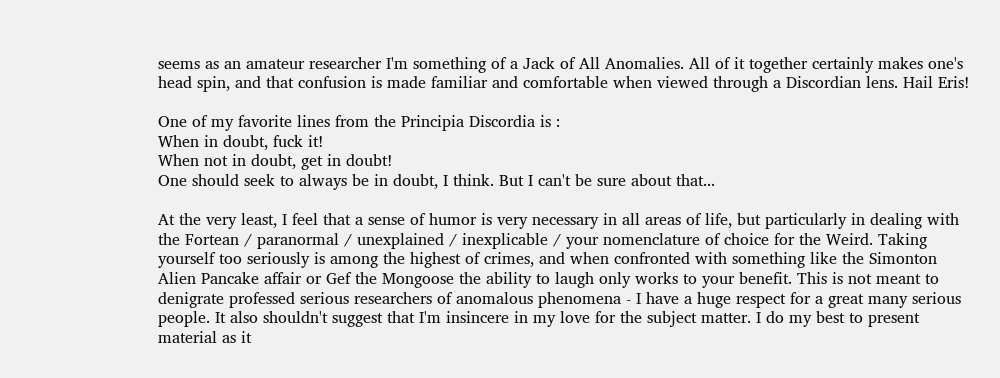seems as an amateur researcher I'm something of a Jack of All Anomalies. All of it together certainly makes one's head spin, and that confusion is made familiar and comfortable when viewed through a Discordian lens. Hail Eris!

One of my favorite lines from the Principia Discordia is :
When in doubt, fuck it!
When not in doubt, get in doubt!
One should seek to always be in doubt, I think. But I can't be sure about that...

At the very least, I feel that a sense of humor is very necessary in all areas of life, but particularly in dealing with the Fortean / paranormal / unexplained / inexplicable / your nomenclature of choice for the Weird. Taking yourself too seriously is among the highest of crimes, and when confronted with something like the Simonton Alien Pancake affair or Gef the Mongoose the ability to laugh only works to your benefit. This is not meant to denigrate professed serious researchers of anomalous phenomena - I have a huge respect for a great many serious people. It also shouldn't suggest that I'm insincere in my love for the subject matter. I do my best to present material as it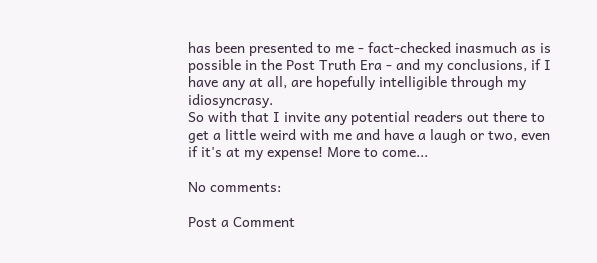has been presented to me - fact-checked inasmuch as is possible in the Post Truth Era - and my conclusions, if I have any at all, are hopefully intelligible through my idiosyncrasy.
So with that I invite any potential readers out there to get a little weird with me and have a laugh or two, even if it's at my expense! More to come...

No comments:

Post a Comment